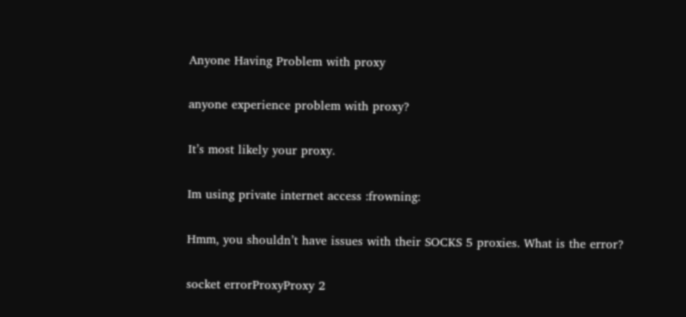Anyone Having Problem with proxy

anyone experience problem with proxy?

It’s most likely your proxy.

Im using private internet access :frowning:

Hmm, you shouldn’t have issues with their SOCKS 5 proxies. What is the error?

socket errorProxyProxy 2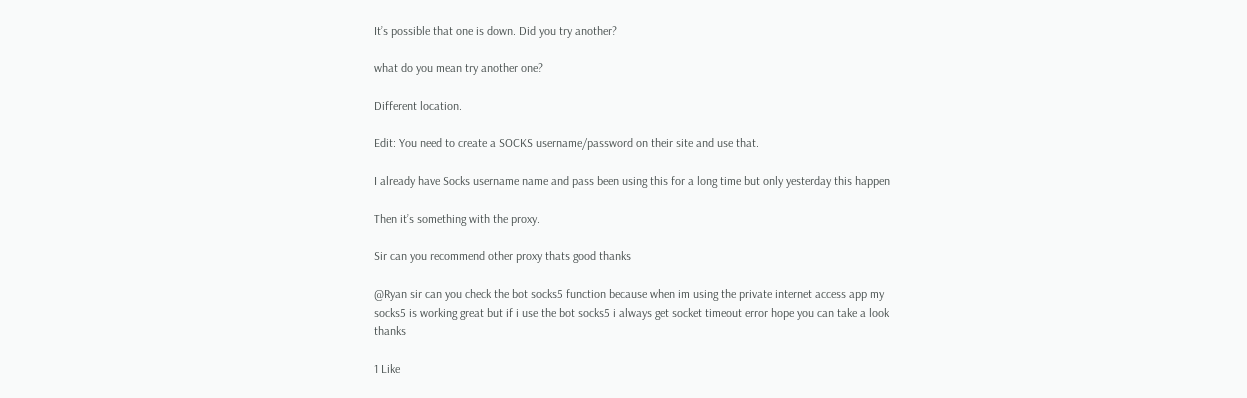It’s possible that one is down. Did you try another?

what do you mean try another one?

Different location.

Edit: You need to create a SOCKS username/password on their site and use that.

I already have Socks username name and pass been using this for a long time but only yesterday this happen

Then it’s something with the proxy.

Sir can you recommend other proxy thats good thanks

@Ryan sir can you check the bot socks5 function because when im using the private internet access app my socks5 is working great but if i use the bot socks5 i always get socket timeout error hope you can take a look thanks

1 Like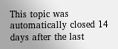This topic was automatically closed 14 days after the last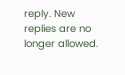reply. New replies are no longer allowed.